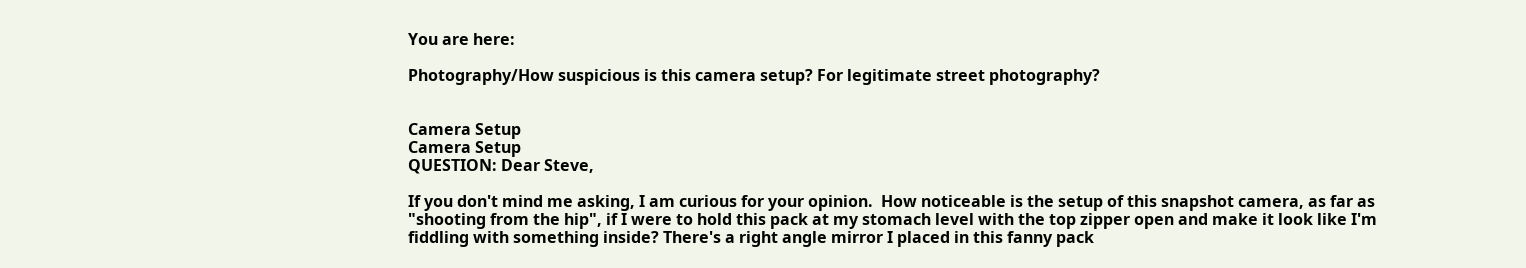You are here:

Photography/How suspicious is this camera setup? For legitimate street photography?


Camera Setup
Camera Setup
QUESTION: Dear Steve,

If you don't mind me asking, I am curious for your opinion.  How noticeable is the setup of this snapshot camera, as far as "shooting from the hip", if I were to hold this pack at my stomach level with the top zipper open and make it look like I'm fiddling with something inside? There's a right angle mirror I placed in this fanny pack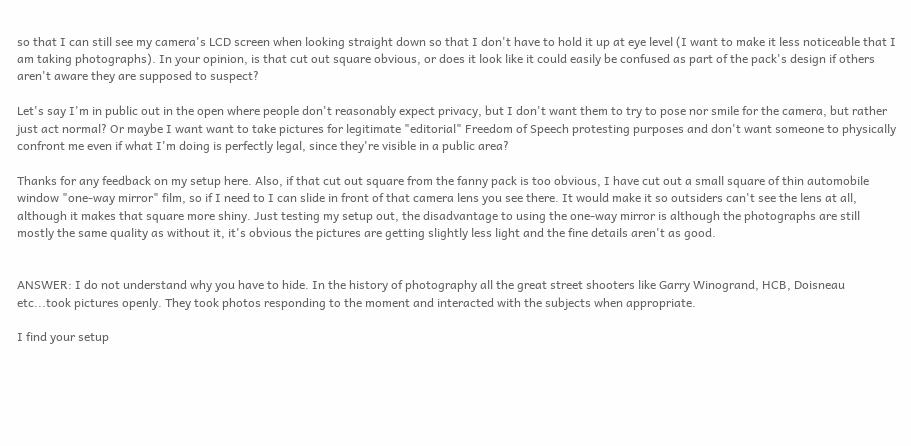so that I can still see my camera's LCD screen when looking straight down so that I don't have to hold it up at eye level (I want to make it less noticeable that I am taking photographs). In your opinion, is that cut out square obvious, or does it look like it could easily be confused as part of the pack's design if others aren't aware they are supposed to suspect?

Let's say I'm in public out in the open where people don't reasonably expect privacy, but I don't want them to try to pose nor smile for the camera, but rather just act normal? Or maybe I want want to take pictures for legitimate "editorial" Freedom of Speech protesting purposes and don't want someone to physically confront me even if what I'm doing is perfectly legal, since they're visible in a public area?

Thanks for any feedback on my setup here. Also, if that cut out square from the fanny pack is too obvious, I have cut out a small square of thin automobile window "one-way mirror" film, so if I need to I can slide in front of that camera lens you see there. It would make it so outsiders can't see the lens at all, although it makes that square more shiny. Just testing my setup out, the disadvantage to using the one-way mirror is although the photographs are still mostly the same quality as without it, it's obvious the pictures are getting slightly less light and the fine details aren't as good.


ANSWER: I do not understand why you have to hide. In the history of photography all the great street shooters like Garry Winogrand, HCB, Doisneau etc...took pictures openly. They took photos responding to the moment and interacted with the subjects when appropriate.

I find your setup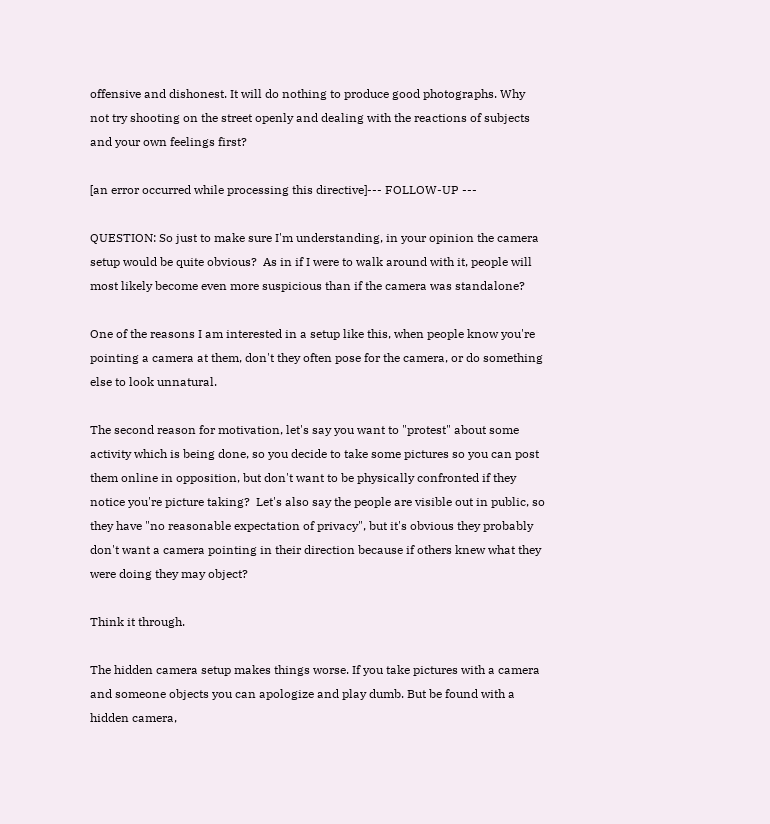offensive and dishonest. It will do nothing to produce good photographs. Why not try shooting on the street openly and dealing with the reactions of subjects and your own feelings first?

[an error occurred while processing this directive]--- FOLLOW-UP ---

QUESTION: So just to make sure I'm understanding, in your opinion the camera setup would be quite obvious?  As in if I were to walk around with it, people will most likely become even more suspicious than if the camera was standalone?

One of the reasons I am interested in a setup like this, when people know you're pointing a camera at them, don't they often pose for the camera, or do something else to look unnatural.

The second reason for motivation, let's say you want to "protest" about some activity which is being done, so you decide to take some pictures so you can post them online in opposition, but don't want to be physically confronted if they notice you're picture taking?  Let's also say the people are visible out in public, so they have "no reasonable expectation of privacy", but it's obvious they probably don't want a camera pointing in their direction because if others knew what they were doing they may object?

Think it through.

The hidden camera setup makes things worse. If you take pictures with a camera and someone objects you can apologize and play dumb. But be found with a hidden camera,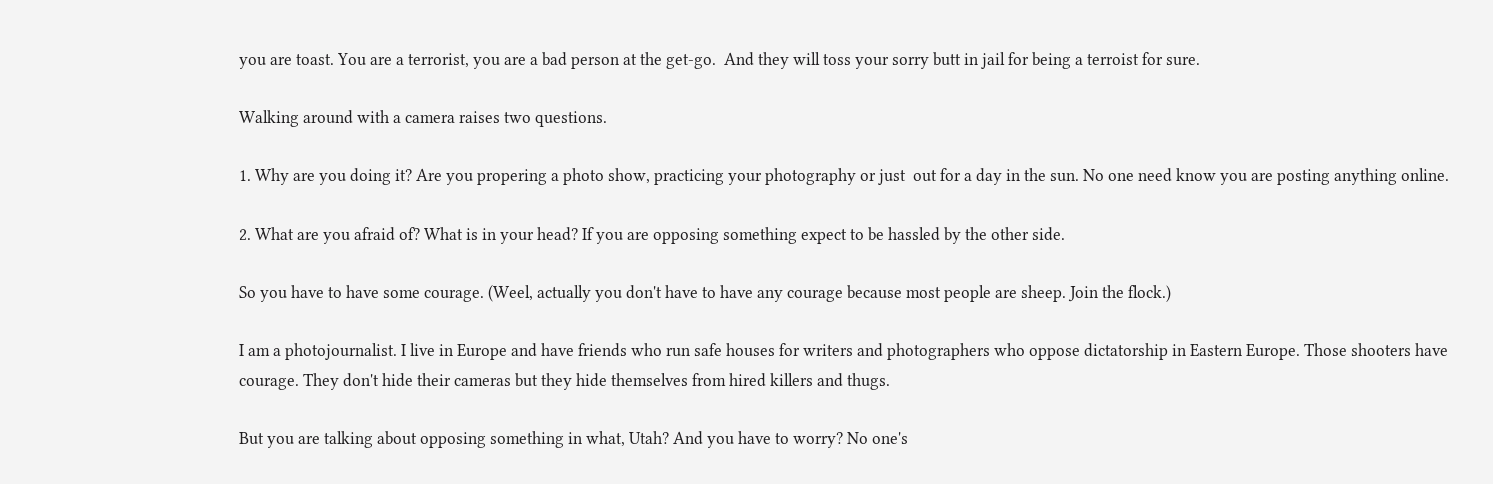you are toast. You are a terrorist, you are a bad person at the get-go.  And they will toss your sorry butt in jail for being a terroist for sure.

Walking around with a camera raises two questions.

1. Why are you doing it? Are you propering a photo show, practicing your photography or just  out for a day in the sun. No one need know you are posting anything online.

2. What are you afraid of? What is in your head? If you are opposing something expect to be hassled by the other side.

So you have to have some courage. (Weel, actually you don't have to have any courage because most people are sheep. Join the flock.)

I am a photojournalist. I live in Europe and have friends who run safe houses for writers and photographers who oppose dictatorship in Eastern Europe. Those shooters have courage. They don't hide their cameras but they hide themselves from hired killers and thugs.

But you are talking about opposing something in what, Utah? And you have to worry? No one's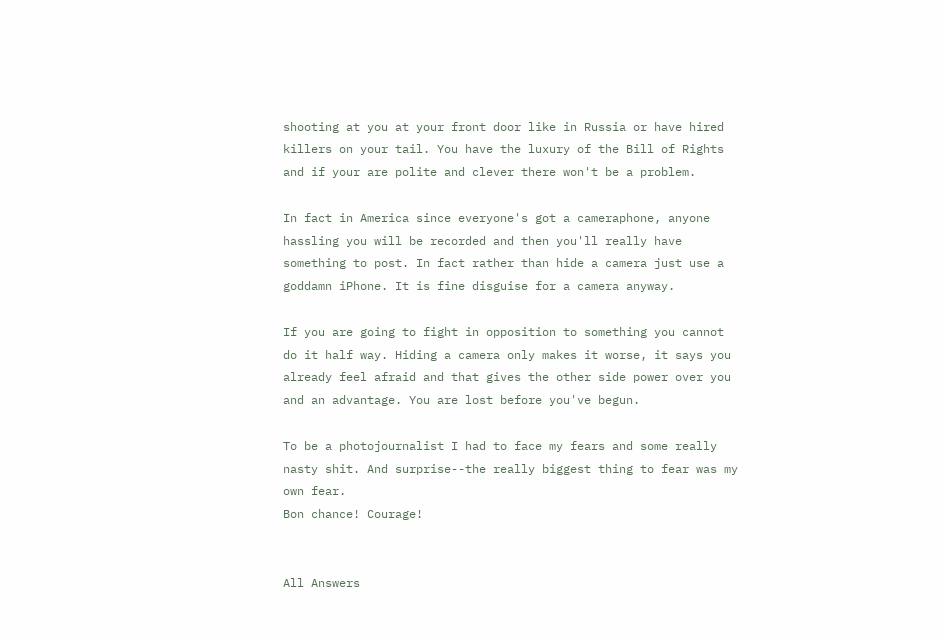shooting at you at your front door like in Russia or have hired killers on your tail. You have the luxury of the Bill of Rights and if your are polite and clever there won't be a problem.

In fact in America since everyone's got a cameraphone, anyone hassling you will be recorded and then you'll really have something to post. In fact rather than hide a camera just use a goddamn iPhone. It is fine disguise for a camera anyway.

If you are going to fight in opposition to something you cannot do it half way. Hiding a camera only makes it worse, it says you already feel afraid and that gives the other side power over you and an advantage. You are lost before you've begun.

To be a photojournalist I had to face my fears and some really nasty shit. And surprise--the really biggest thing to fear was my own fear.
Bon chance! Courage!


All Answers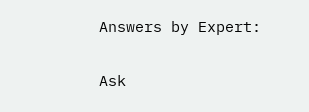Answers by Expert:

Ask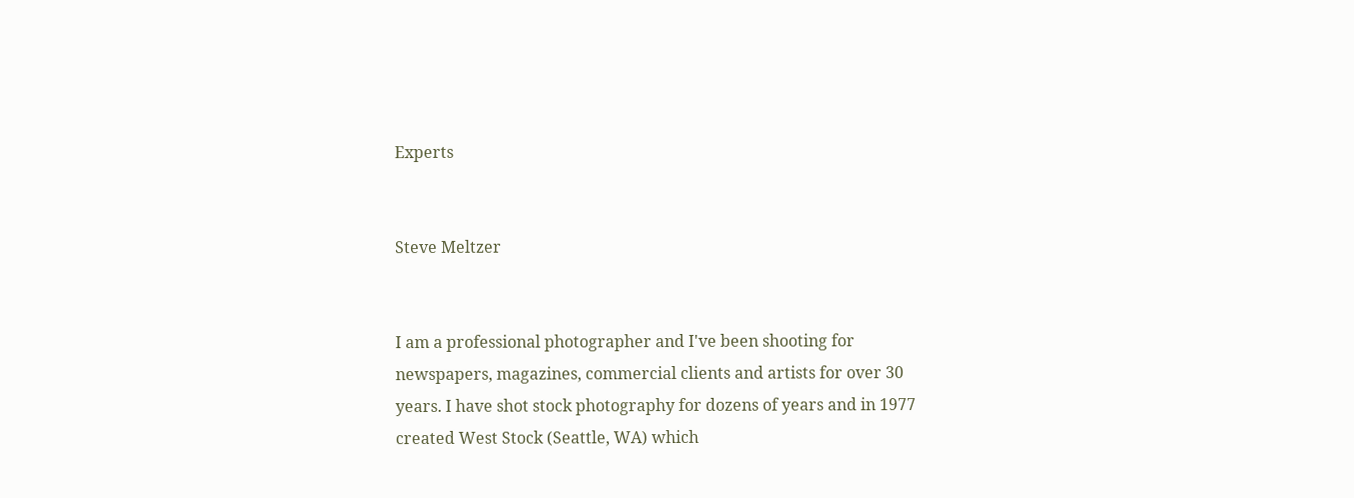Experts


Steve Meltzer


I am a professional photographer and I've been shooting for newspapers, magazines, commercial clients and artists for over 30 years. I have shot stock photography for dozens of years and in 1977 created West Stock (Seattle, WA) which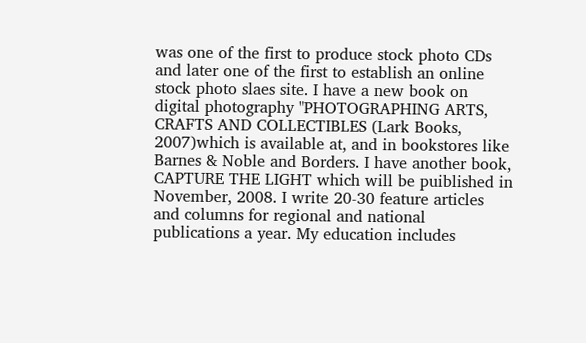was one of the first to produce stock photo CDs and later one of the first to establish an online stock photo slaes site. I have a new book on digital photography "PHOTOGRAPHING ARTS, CRAFTS AND COLLECTIBLES (Lark Books, 2007)which is available at, and in bookstores like Barnes & Noble and Borders. I have another book, CAPTURE THE LIGHT which will be puiblished in November, 2008. I write 20-30 feature articles and columns for regional and national publications a year. My education includes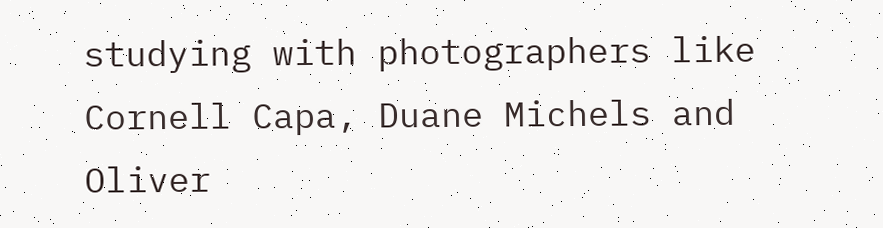studying with photographers like Cornell Capa, Duane Michels and Oliver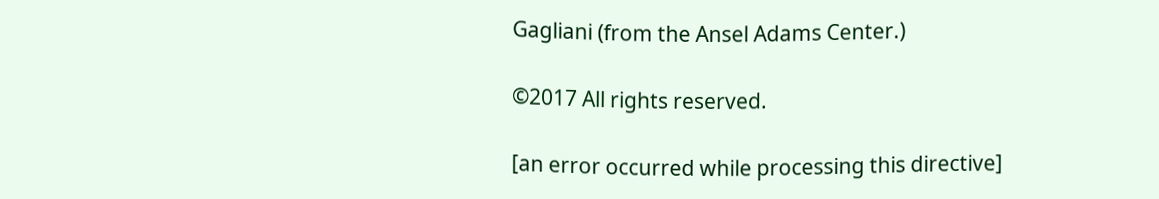Gagliani (from the Ansel Adams Center.)

©2017 All rights reserved.

[an error occurred while processing this directive]